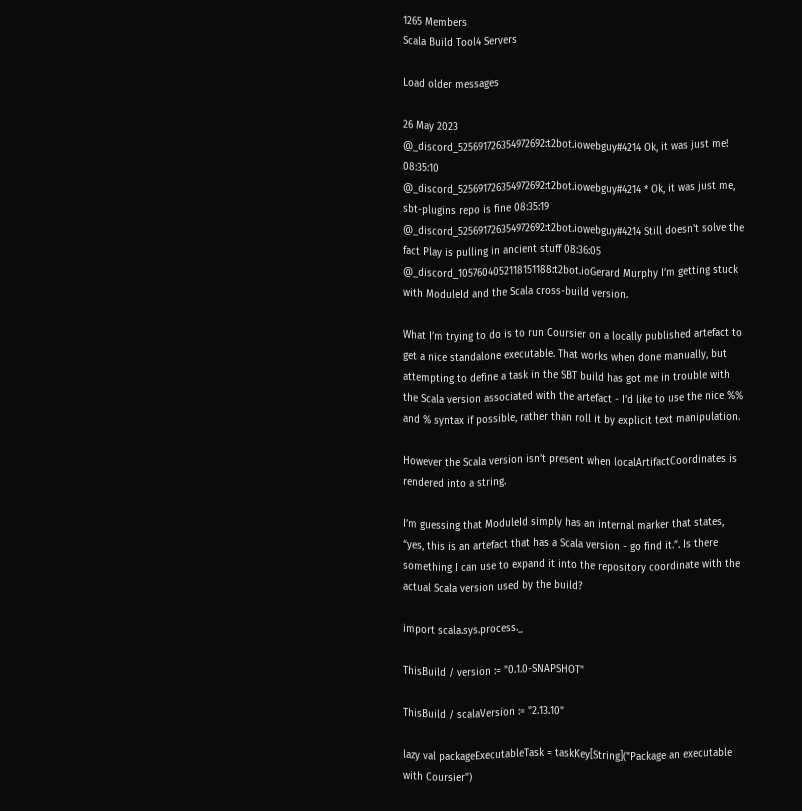1265 Members
Scala Build Tool4 Servers

Load older messages

26 May 2023
@_discord_525691726354972692:t2bot.iowebguy#4214 Ok, it was just me! 08:35:10
@_discord_525691726354972692:t2bot.iowebguy#4214 * Ok, it was just me, sbt-plugins repo is fine 08:35:19
@_discord_525691726354972692:t2bot.iowebguy#4214 Still doesn't solve the fact Play is pulling in ancient stuff 08:36:05
@_discord_1057604052118151188:t2bot.ioGerard Murphy I’m getting stuck with ModuleId and the Scala cross-build version.

What I’m trying to do is to run Coursier on a locally published artefact to get a nice standalone executable. That works when done manually, but attempting to define a task in the SBT build has got me in trouble with the Scala version associated with the artefact - I’d like to use the nice %% and % syntax if possible, rather than roll it by explicit text manipulation.

However the Scala version isn’t present when localArtifactCoordinates is rendered into a string.

I’m guessing that ModuleId simply has an internal marker that states, “yes, this is an artefact that has a Scala version - go find it.”. Is there something I can use to expand it into the repository coordinate with the actual Scala version used by the build?

import scala.sys.process._

ThisBuild / version := "0.1.0-SNAPSHOT"

ThisBuild / scalaVersion := "2.13.10"

lazy val packageExecutableTask = taskKey[String]("Package an executable with Coursier")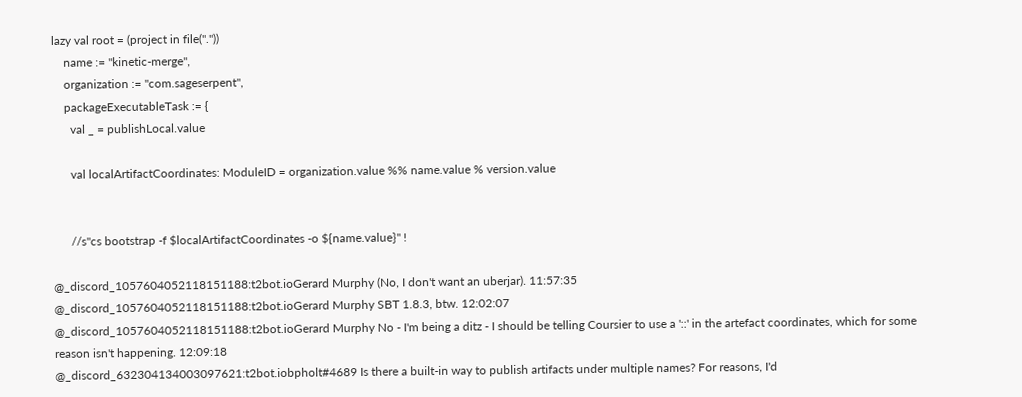lazy val root = (project in file("."))
    name := "kinetic-merge",
    organization := "com.sageserpent",
    packageExecutableTask := {
      val _ = publishLocal.value

      val localArtifactCoordinates: ModuleID = organization.value %% name.value % version.value


      //s"cs bootstrap -f $localArtifactCoordinates -o ${name.value}" !

@_discord_1057604052118151188:t2bot.ioGerard Murphy (No, I don't want an uberjar). 11:57:35
@_discord_1057604052118151188:t2bot.ioGerard Murphy SBT 1.8.3, btw. 12:02:07
@_discord_1057604052118151188:t2bot.ioGerard Murphy No - I'm being a ditz - I should be telling Coursier to use a '::' in the artefact coordinates, which for some reason isn't happening. 12:09:18
@_discord_632304134003097621:t2bot.iobpholt#4689 Is there a built-in way to publish artifacts under multiple names? For reasons, I'd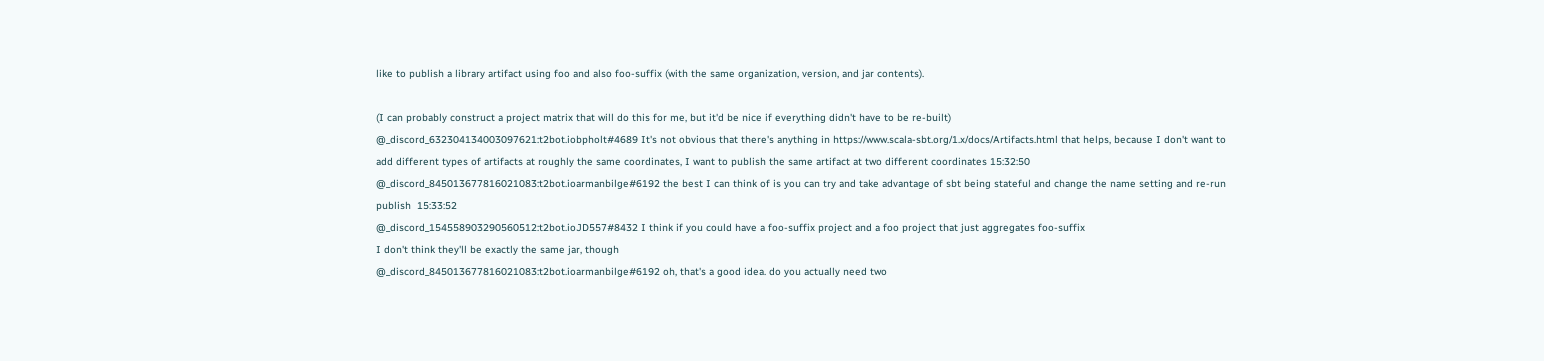like to publish a library artifact using foo and also foo-suffix (with the same organization, version, and jar contents).

(I can probably construct a project matrix that will do this for me, but it'd be nice if everything didn't have to be re-built)
@_discord_632304134003097621:t2bot.iobpholt#4689 It's not obvious that there's anything in https://www.scala-sbt.org/1.x/docs/Artifacts.html that helps, because I don't want to add different types of artifacts at roughly the same coordinates, I want to publish the same artifact at two different coordinates 15:32:50
@_discord_845013677816021083:t2bot.ioarmanbilge#6192 the best I can think of is you can try and take advantage of sbt being stateful and change the name setting and re-run publish  15:33:52
@_discord_154558903290560512:t2bot.ioJD557#8432 I think if you could have a foo-suffix project and a foo project that just aggregates foo-suffix
I don't think they'll be exactly the same jar, though
@_discord_845013677816021083:t2bot.ioarmanbilge#6192 oh, that's a good idea. do you actually need two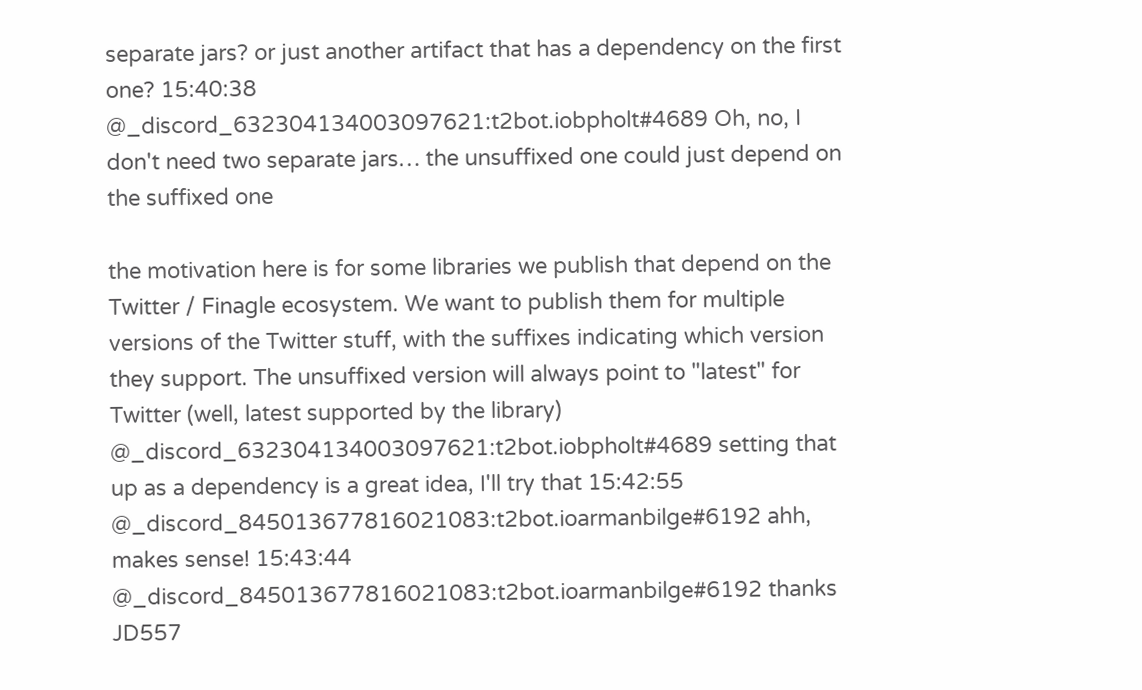separate jars? or just another artifact that has a dependency on the first one? 15:40:38
@_discord_632304134003097621:t2bot.iobpholt#4689 Oh, no, I don't need two separate jars… the unsuffixed one could just depend on the suffixed one

the motivation here is for some libraries we publish that depend on the Twitter / Finagle ecosystem. We want to publish them for multiple versions of the Twitter stuff, with the suffixes indicating which version they support. The unsuffixed version will always point to "latest" for Twitter (well, latest supported by the library)
@_discord_632304134003097621:t2bot.iobpholt#4689 setting that up as a dependency is a great idea, I'll try that 15:42:55
@_discord_845013677816021083:t2bot.ioarmanbilge#6192 ahh, makes sense! 15:43:44
@_discord_845013677816021083:t2bot.ioarmanbilge#6192 thanks JD557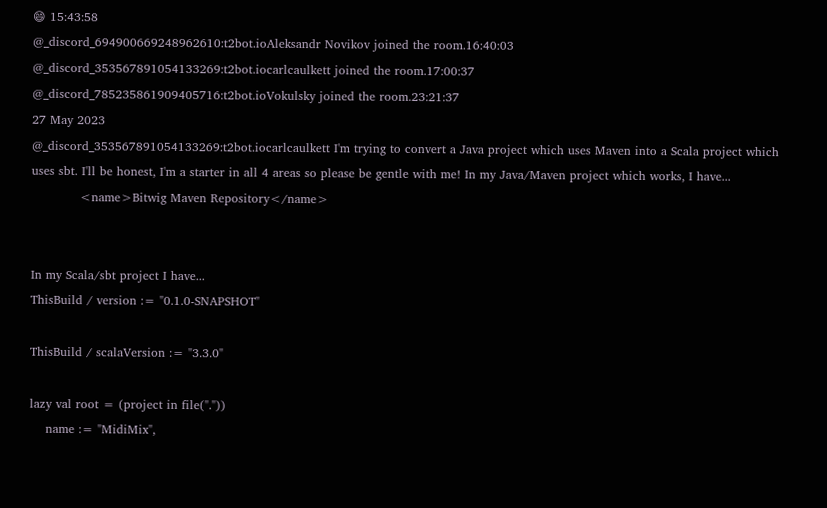😄 15:43:58
@_discord_694900669248962610:t2bot.ioAleksandr Novikov joined the room.16:40:03
@_discord_353567891054133269:t2bot.iocarlcaulkett joined the room.17:00:37
@_discord_785235861909405716:t2bot.ioVokulsky joined the room.23:21:37
27 May 2023
@_discord_353567891054133269:t2bot.iocarlcaulkett I'm trying to convert a Java project which uses Maven into a Scala project which uses sbt. I'll be honest, I'm a starter in all 4 areas so please be gentle with me! In my Java/Maven project which works, I have...
            <name>Bitwig Maven Repository</name>


In my Scala/sbt project I have...
ThisBuild / version := "0.1.0-SNAPSHOT"

ThisBuild / scalaVersion := "3.3.0"

lazy val root = (project in file("."))
    name := "MidiMix",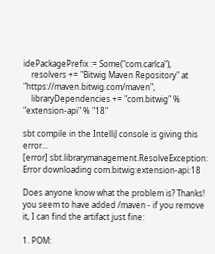idePackagePrefix := Some("com.carlca"),
    resolvers += "Bitwig Maven Repository" at "https://maven.bitwig.com/maven",
    libraryDependencies += "com.bitwig" % "extension-api" % "18"

sbt compile in the IntelliJ console is giving this error...
[error] sbt.librarymanagement.ResolveException: Error downloading com.bitwig:extension-api:18

Does anyone know what the problem is? Thanks!
you seem to have added /maven - if you remove it, I can find the artifact just fine:

1. POM: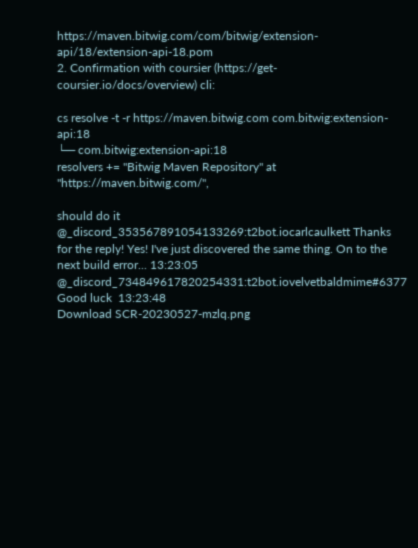https://maven.bitwig.com/com/bitwig/extension-api/18/extension-api-18.pom
2. Confirmation with coursier (https://get-coursier.io/docs/overview) cli:

cs resolve -t -r https://maven.bitwig.com com.bitwig:extension-api:18
└─ com.bitwig:extension-api:18
resolvers += "Bitwig Maven Repository" at "https://maven.bitwig.com/",

should do it
@_discord_353567891054133269:t2bot.iocarlcaulkett Thanks for the reply! Yes! I've just discovered the same thing. On to the next build error... 13:23:05
@_discord_734849617820254331:t2bot.iovelvetbaldmime#6377 Good luck  13:23:48
Download SCR-20230527-mzlq.png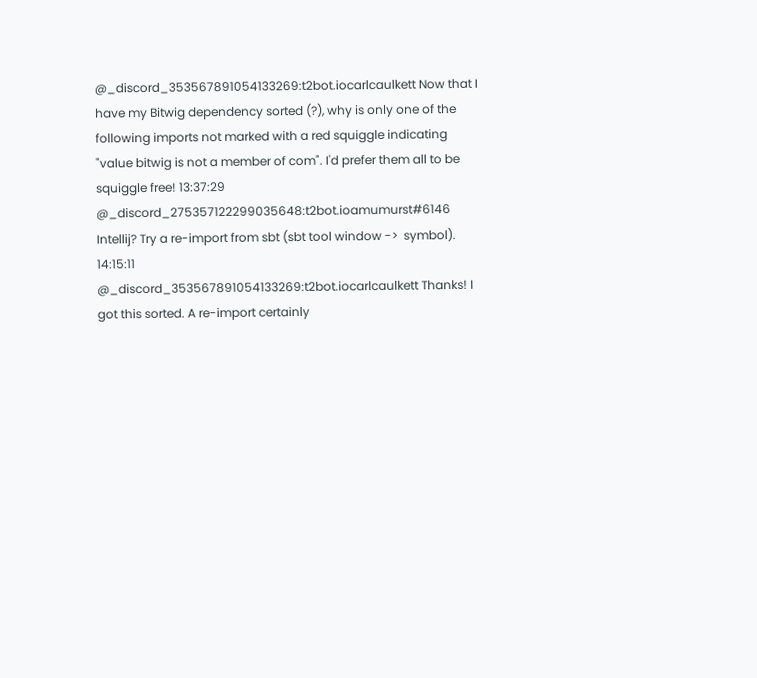@_discord_353567891054133269:t2bot.iocarlcaulkett Now that I have my Bitwig dependency sorted (?), why is only one of the following imports not marked with a red squiggle indicating "value bitwig is not a member of com". I'd prefer them all to be squiggle free! 13:37:29
@_discord_275357122299035648:t2bot.ioamumurst#6146 Intellij? Try a re-import from sbt (sbt tool window ->  symbol). 14:15:11
@_discord_353567891054133269:t2bot.iocarlcaulkett Thanks! I got this sorted. A re-import certainly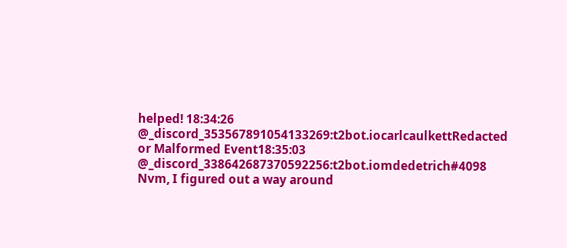helped! 18:34:26
@_discord_353567891054133269:t2bot.iocarlcaulkettRedacted or Malformed Event18:35:03
@_discord_338642687370592256:t2bot.iomdedetrich#4098 Nvm, I figured out a way around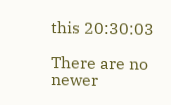this 20:30:03

There are no newer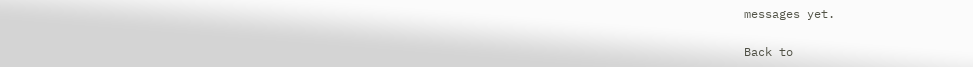messages yet.

Back to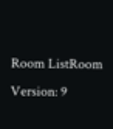Room ListRoom Version: 9